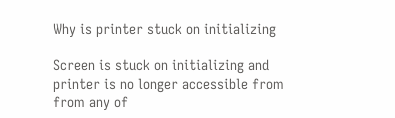Why is printer stuck on initializing

Screen is stuck on initializing and printer is no longer accessible from from any of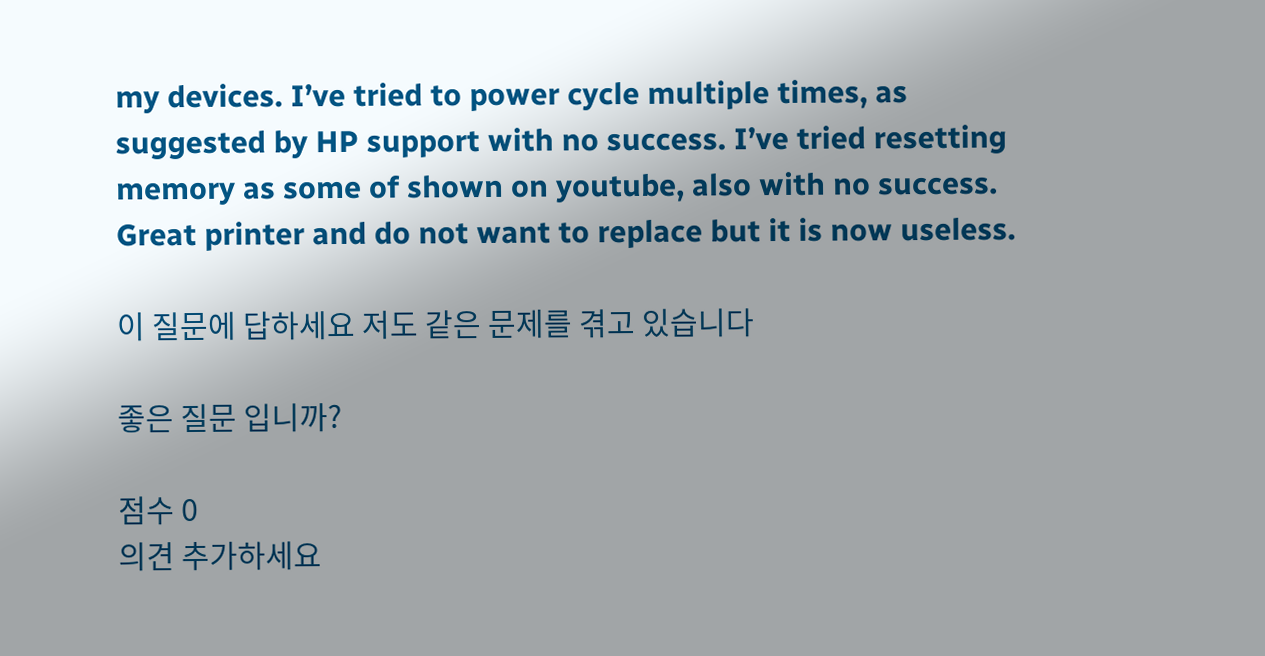my devices. I’ve tried to power cycle multiple times, as suggested by HP support with no success. I’ve tried resetting memory as some of shown on youtube, also with no success. Great printer and do not want to replace but it is now useless.

이 질문에 답하세요 저도 같은 문제를 겪고 있습니다

좋은 질문 입니까?

점수 0
의견 추가하세요